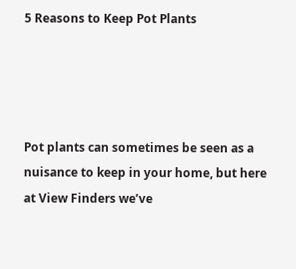5 Reasons to Keep Pot Plants




Pot plants can sometimes be seen as a nuisance to keep in your home, but here at View Finders we’ve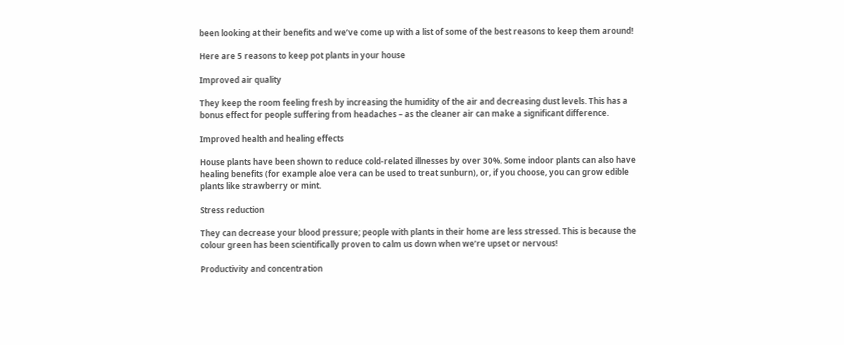been looking at their benefits and we’ve come up with a list of some of the best reasons to keep them around!

Here are 5 reasons to keep pot plants in your house

Improved air quality

They keep the room feeling fresh by increasing the humidity of the air and decreasing dust levels. This has a bonus effect for people suffering from headaches – as the cleaner air can make a significant difference.

Improved health and healing effects

House plants have been shown to reduce cold-related illnesses by over 30%. Some indoor plants can also have healing benefits (for example aloe vera can be used to treat sunburn), or, if you choose, you can grow edible plants like strawberry or mint.

Stress reduction

They can decrease your blood pressure; people with plants in their home are less stressed. This is because the colour green has been scientifically proven to calm us down when we’re upset or nervous!

Productivity and concentration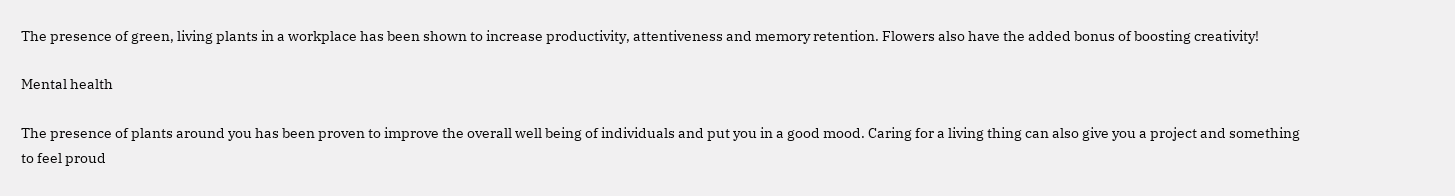The presence of green, living plants in a workplace has been shown to increase productivity, attentiveness and memory retention. Flowers also have the added bonus of boosting creativity!

Mental health

The presence of plants around you has been proven to improve the overall well being of individuals and put you in a good mood. Caring for a living thing can also give you a project and something to feel proud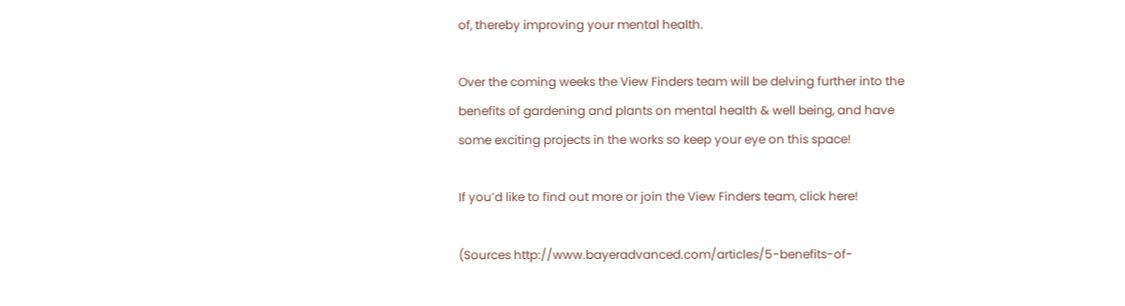of, thereby improving your mental health.

Over the coming weeks the View Finders team will be delving further into the benefits of gardening and plants on mental health & well being, and have some exciting projects in the works so keep your eye on this space!

If you’d like to find out more or join the View Finders team, click here!

(Sources http://www.bayeradvanced.com/articles/5-benefits-of-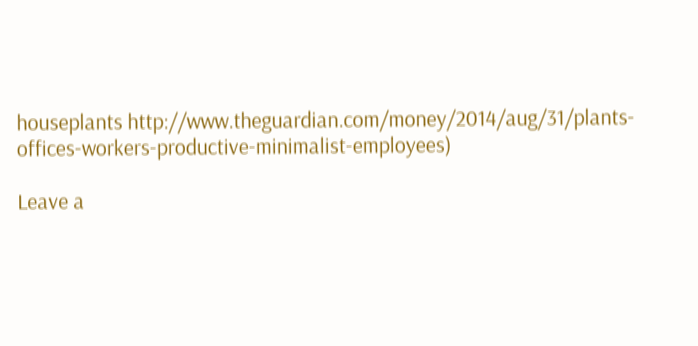houseplants http://www.theguardian.com/money/2014/aug/31/plants-offices-workers-productive-minimalist-employees)

Leave a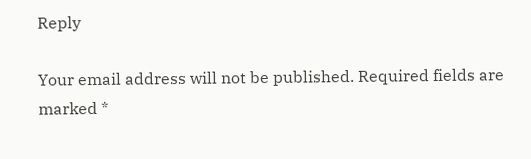Reply

Your email address will not be published. Required fields are marked *